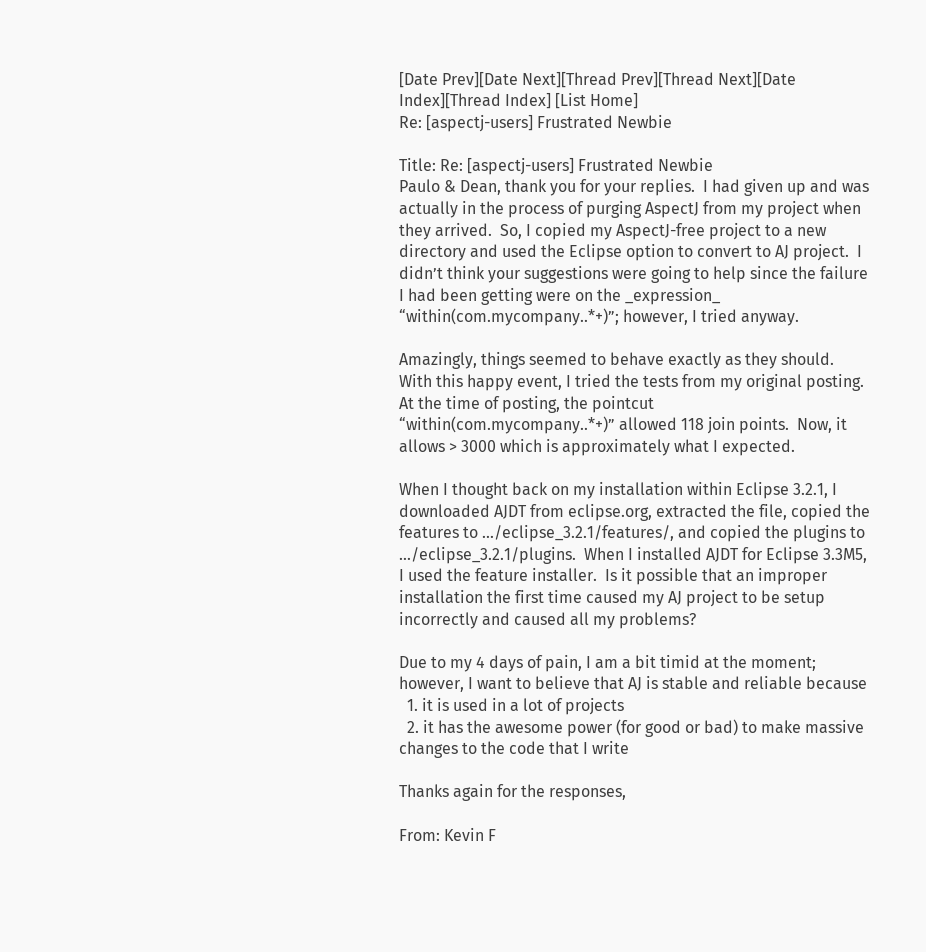[Date Prev][Date Next][Thread Prev][Thread Next][Date Index][Thread Index] [List Home]
Re: [aspectj-users] Frustrated Newbie

Title: Re: [aspectj-users] Frustrated Newbie
Paulo & Dean, thank you for your replies.  I had given up and was actually in the process of purging AspectJ from my project when they arrived.  So, I copied my AspectJ-free project to a new directory and used the Eclipse option to convert to AJ project.  I didn’t think your suggestions were going to help since the failure I had been getting were on the _expression_ “within(com.mycompany..*+)”; however, I tried anyway.

Amazingly, things seemed to behave exactly as they should.  With this happy event, I tried the tests from my original posting.  At the time of posting, the pointcut “within(com.mycompany..*+)” allowed 118 join points.  Now, it allows > 3000 which is approximately what I expected.

When I thought back on my installation within Eclipse 3.2.1, I downloaded AJDT from eclipse.org, extracted the file, copied the features to .../eclipse_3.2.1/features/, and copied the plugins to .../eclipse_3.2.1/plugins.  When I installed AJDT for Eclipse 3.3M5, I used the feature installer.  Is it possible that an improper installation the first time caused my AJ project to be setup incorrectly and caused all my problems?

Due to my 4 days of pain, I am a bit timid at the moment; however, I want to believe that AJ is stable and reliable because
  1. it is used in a lot of projects
  2. it has the awesome power (for good or bad) to make massive changes to the code that I write

Thanks again for the responses,

From: Kevin F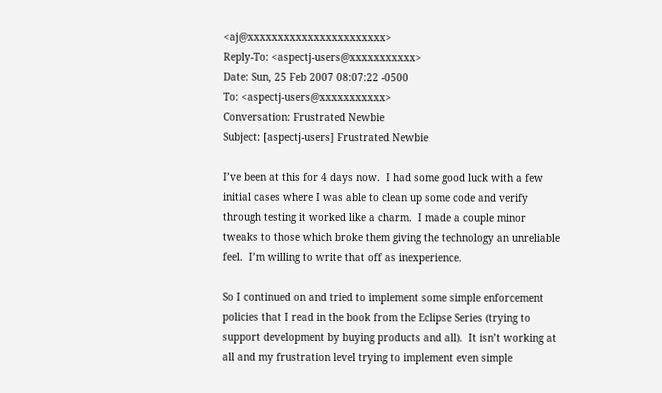<aj@xxxxxxxxxxxxxxxxxxxxxxx>
Reply-To: <aspectj-users@xxxxxxxxxxx>
Date: Sun, 25 Feb 2007 08:07:22 -0500
To: <aspectj-users@xxxxxxxxxxx>
Conversation: Frustrated Newbie
Subject: [aspectj-users] Frustrated Newbie

I’ve been at this for 4 days now.  I had some good luck with a few initial cases where I was able to clean up some code and verify through testing it worked like a charm.  I made a couple minor tweaks to those which broke them giving the technology an unreliable feel.  I’m willing to write that off as inexperience.

So I continued on and tried to implement some simple enforcement policies that I read in the book from the Eclipse Series (trying to support development by buying products and all).  It isn’t working at all and my frustration level trying to implement even simple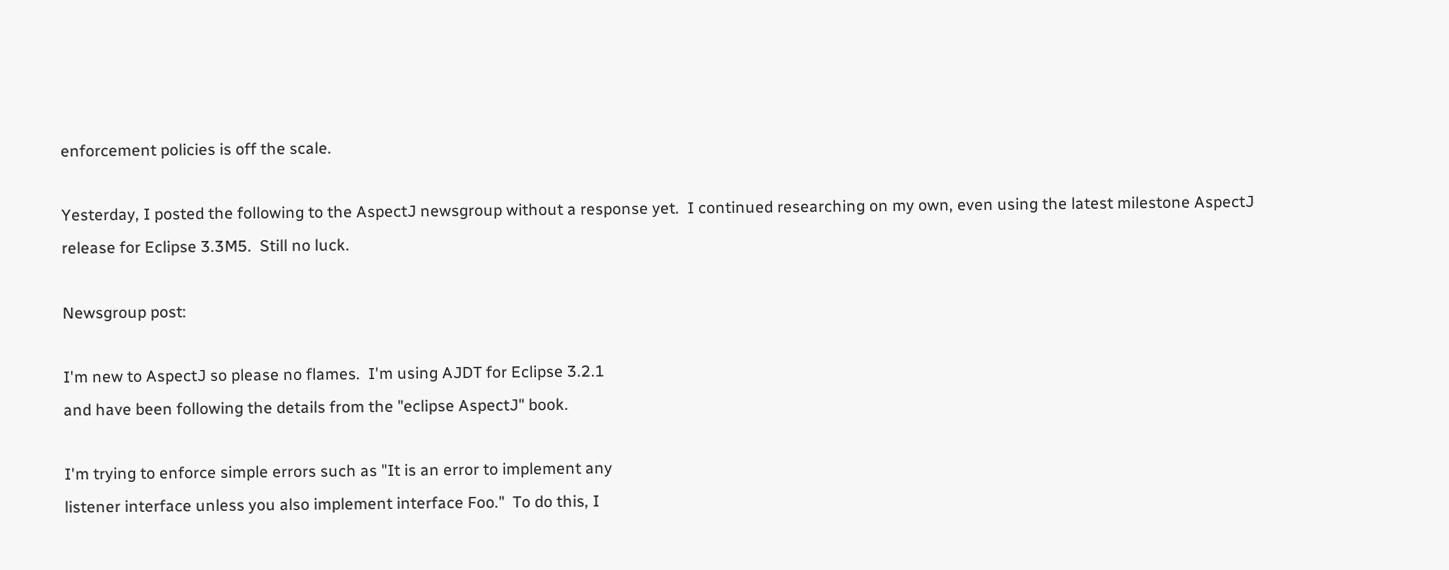enforcement policies is off the scale.

Yesterday, I posted the following to the AspectJ newsgroup without a response yet.  I continued researching on my own, even using the latest milestone AspectJ release for Eclipse 3.3M5.  Still no luck.

Newsgroup post:

I'm new to AspectJ so please no flames.  I'm using AJDT for Eclipse 3.2.1
and have been following the details from the "eclipse AspectJ" book.

I'm trying to enforce simple errors such as "It is an error to implement any
listener interface unless you also implement interface Foo."  To do this, I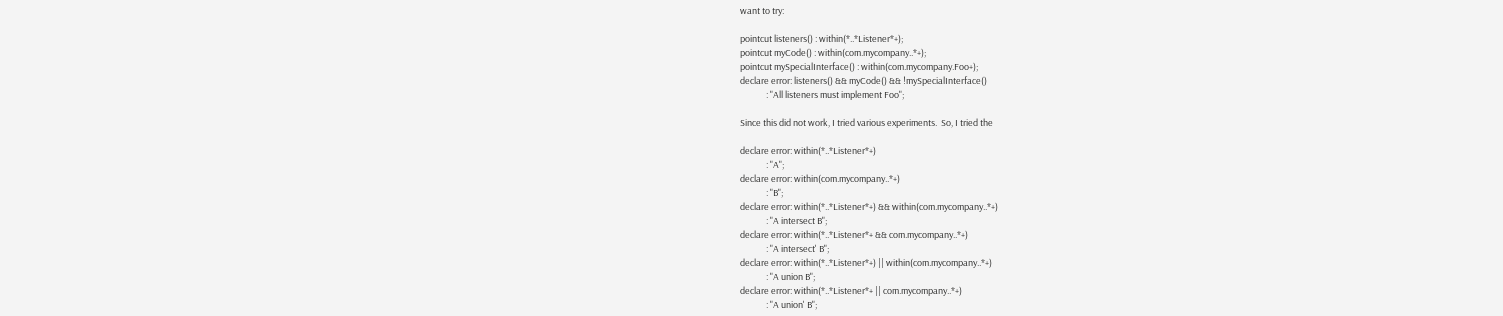want to try:

pointcut listeners() : within(*..*Listener*+);
pointcut myCode() : within(com.mycompany..*+);
pointcut mySpecialInterface() : within(com.mycompany.Foo+);
declare error: listeners() && myCode() && !mySpecialInterface()
             : "All listeners must implement Foo";

Since this did not work, I tried various experiments.  So, I tried the

declare error: within(*..*Listener*+)
             : "A";
declare error: within(com.mycompany..*+)
             : "B";
declare error: within(*..*Listener*+) && within(com.mycompany..*+)
             : "A intersect B";
declare error: within(*..*Listener*+ && com.mycompany..*+)
             : "A intersect' B";
declare error: within(*..*Listener*+) || within(com.mycompany..*+)
             : "A union B";
declare error: within(*..*Listener*+ || com.mycompany..*+)
             : "A union' B";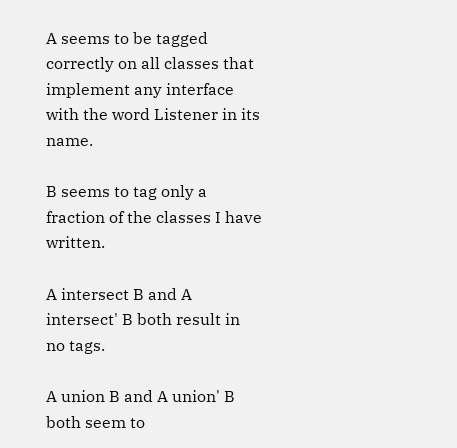A seems to be tagged correctly on all classes that implement any interface
with the word Listener in its name.

B seems to tag only a fraction of the classes I have written.

A intersect B and A intersect' B both result in no tags.

A union B and A union' B both seem to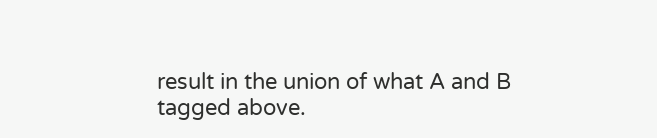result in the union of what A and B
tagged above.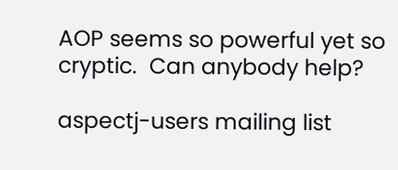AOP seems so powerful yet so cryptic.  Can anybody help?

aspectj-users mailing list